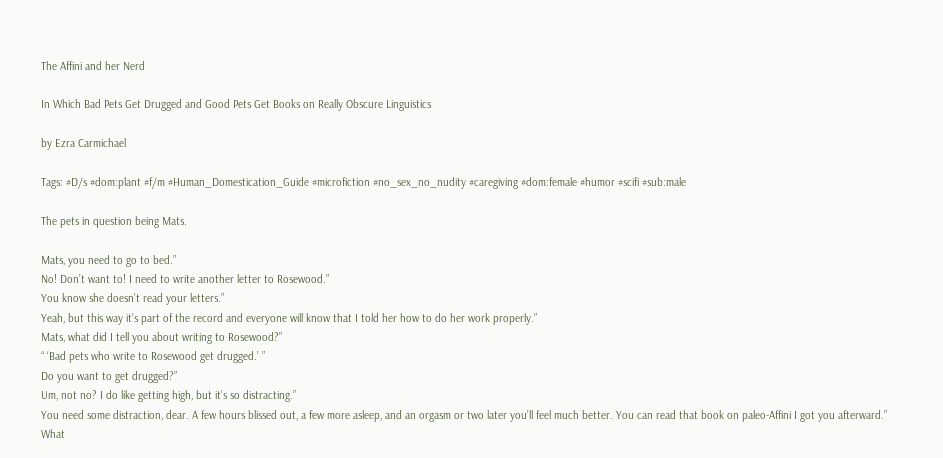The Affini and her Nerd

In Which Bad Pets Get Drugged and Good Pets Get Books on Really Obscure Linguistics

by Ezra Carmichael

Tags: #D/s #dom:plant #f/m #Human_Domestication_Guide #microfiction #no_sex_no_nudity #caregiving #dom:female #humor #scifi #sub:male

The pets in question being Mats.

Mats, you need to go to bed.”
No! Don’t want to! I need to write another letter to Rosewood.”
You know she doesn’t read your letters.”
Yeah, but this way it’s part of the record and everyone will know that I told her how to do her work properly.”
Mats, what did I tell you about writing to Rosewood?”
“ ‘Bad pets who write to Rosewood get drugged.’ ”
Do you want to get drugged?”
Um, not no? I do like getting high, but it’s so distracting.”
You need some distraction, dear. A few hours blissed out, a few more asleep, and an orgasm or two later you’ll feel much better. You can read that book on paleo-Affini I got you afterward.”
What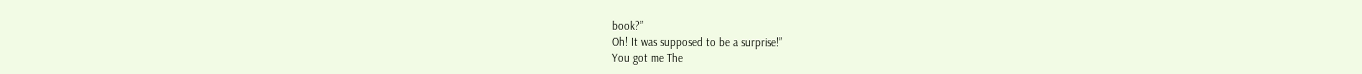book?”
Oh! It was supposed to be a surprise!”
You got me The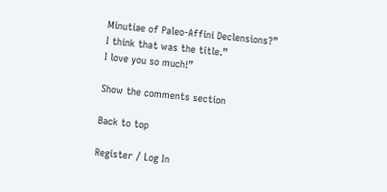Minutiae of Paleo-Affini Declensions?”
I think that was the title.”
I love you so much!”

Show the comments section

Back to top

Register / Log In